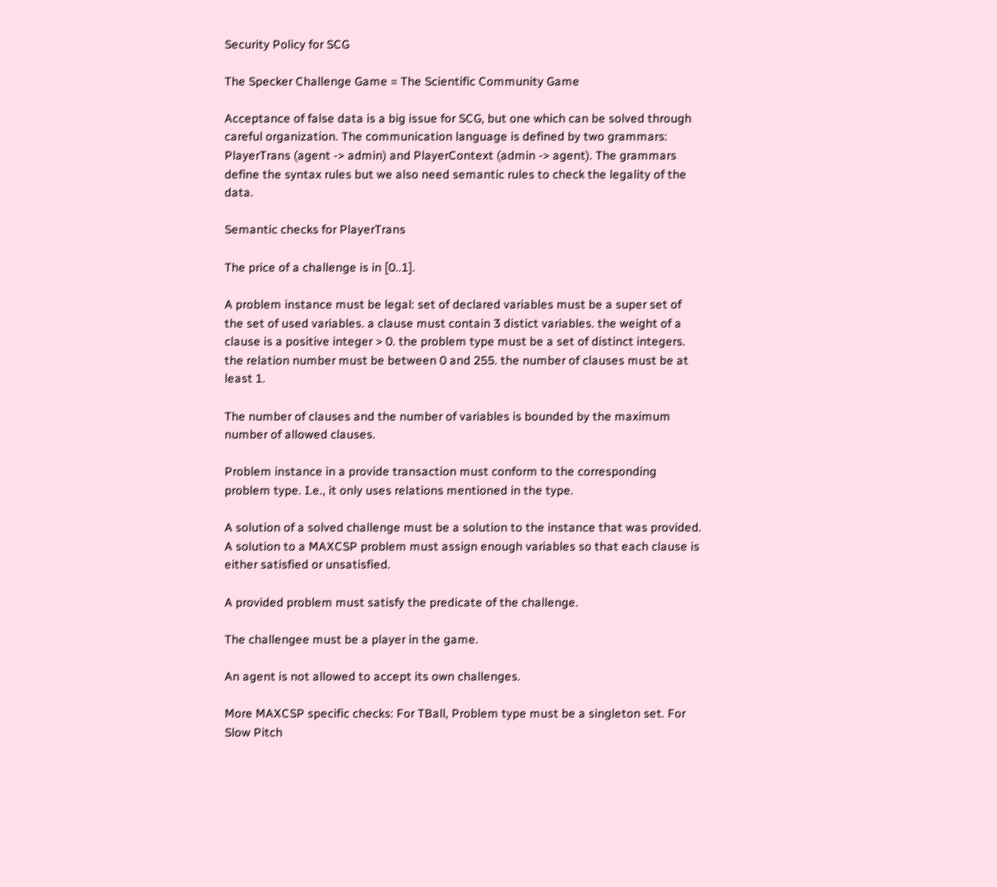Security Policy for SCG

The Specker Challenge Game = The Scientific Community Game

Acceptance of false data is a big issue for SCG, but one which can be solved through careful organization. The communication language is defined by two grammars: PlayerTrans (agent -> admin) and PlayerContext (admin -> agent). The grammars define the syntax rules but we also need semantic rules to check the legality of the data.

Semantic checks for PlayerTrans

The price of a challenge is in [0..1].

A problem instance must be legal: set of declared variables must be a super set of the set of used variables. a clause must contain 3 distict variables. the weight of a clause is a positive integer > 0. the problem type must be a set of distinct integers. the relation number must be between 0 and 255. the number of clauses must be at least 1.

The number of clauses and the number of variables is bounded by the maximum number of allowed clauses.

Problem instance in a provide transaction must conform to the corresponding problem type. I.e., it only uses relations mentioned in the type.

A solution of a solved challenge must be a solution to the instance that was provided. A solution to a MAXCSP problem must assign enough variables so that each clause is either satisfied or unsatisfied.

A provided problem must satisfy the predicate of the challenge.

The challengee must be a player in the game.

An agent is not allowed to accept its own challenges.

More MAXCSP specific checks: For TBall, Problem type must be a singleton set. For Slow Pitch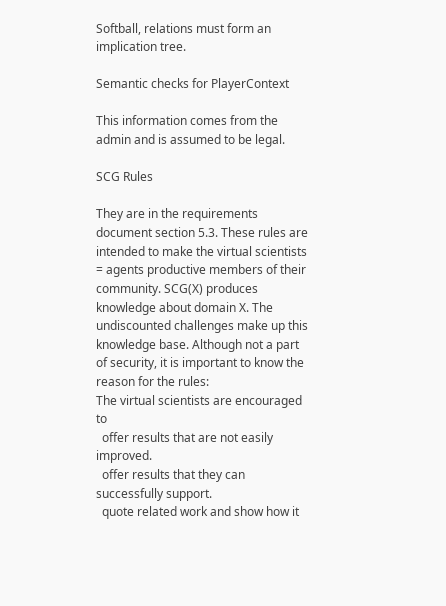Softball, relations must form an implication tree.

Semantic checks for PlayerContext

This information comes from the admin and is assumed to be legal.

SCG Rules

They are in the requirements document section 5.3. These rules are intended to make the virtual scientists = agents productive members of their community. SCG(X) produces knowledge about domain X. The undiscounted challenges make up this knowledge base. Although not a part of security, it is important to know the reason for the rules:
The virtual scientists are encouraged to
  offer results that are not easily improved.
  offer results that they can successfully support.
  quote related work and show how it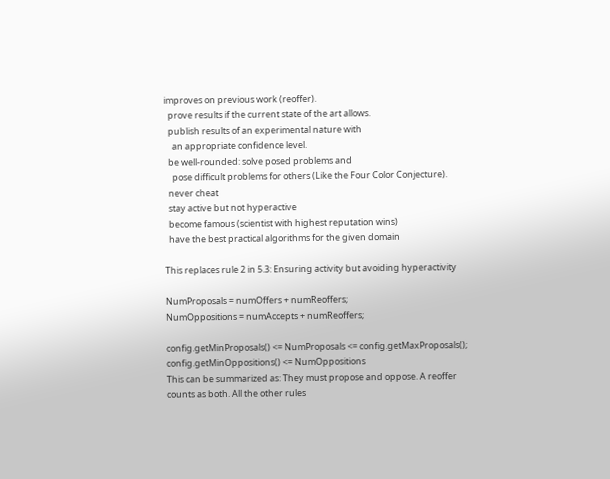improves on previous work (reoffer).
  prove results if the current state of the art allows.
  publish results of an experimental nature with
    an appropriate confidence level.
  be well-rounded: solve posed problems and
    pose difficult problems for others (Like the Four Color Conjecture).
  never cheat
  stay active but not hyperactive
  become famous (scientist with highest reputation wins)
  have the best practical algorithms for the given domain

This replaces rule 2 in 5.3: Ensuring activity but avoiding hyperactivity

NumProposals = numOffers + numReoffers;
NumOppositions = numAccepts + numReoffers;

config.getMinProposals() <= NumProposals <= config.getMaxProposals();
config.getMinOppositions() <= NumOppositions
This can be summarized as: They must propose and oppose. A reoffer counts as both. All the other rules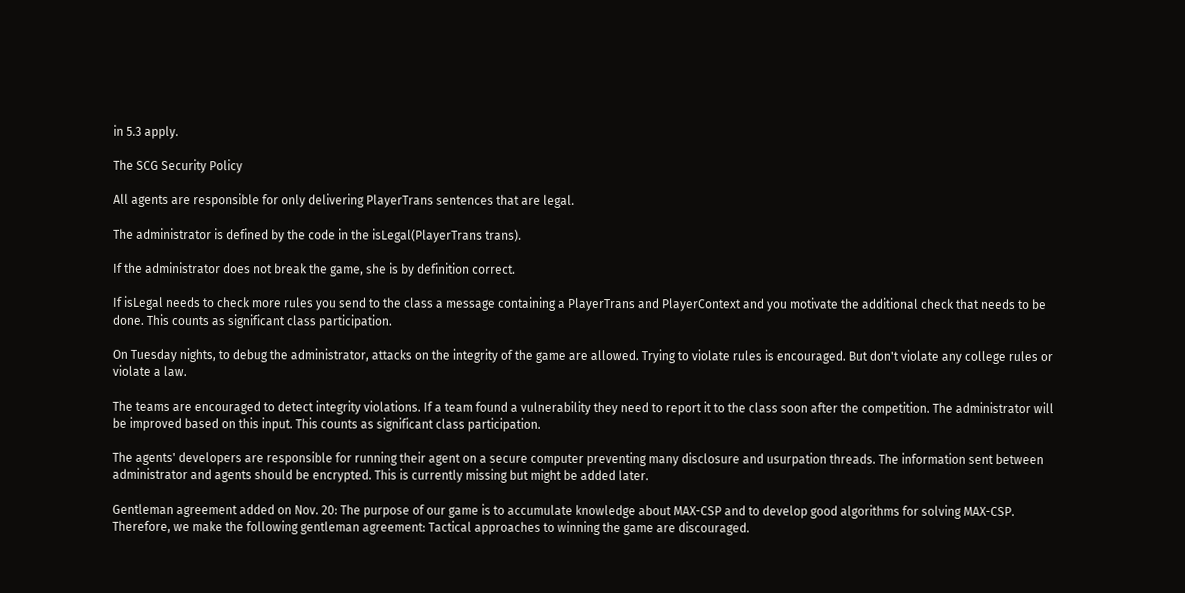in 5.3 apply.

The SCG Security Policy

All agents are responsible for only delivering PlayerTrans sentences that are legal.

The administrator is defined by the code in the isLegal(PlayerTrans trans).

If the administrator does not break the game, she is by definition correct.

If isLegal needs to check more rules you send to the class a message containing a PlayerTrans and PlayerContext and you motivate the additional check that needs to be done. This counts as significant class participation.

On Tuesday nights, to debug the administrator, attacks on the integrity of the game are allowed. Trying to violate rules is encouraged. But don't violate any college rules or violate a law.

The teams are encouraged to detect integrity violations. If a team found a vulnerability they need to report it to the class soon after the competition. The administrator will be improved based on this input. This counts as significant class participation.

The agents' developers are responsible for running their agent on a secure computer preventing many disclosure and usurpation threads. The information sent between administrator and agents should be encrypted. This is currently missing but might be added later.

Gentleman agreement added on Nov. 20: The purpose of our game is to accumulate knowledge about MAX-CSP and to develop good algorithms for solving MAX-CSP. Therefore, we make the following gentleman agreement: Tactical approaches to winning the game are discouraged.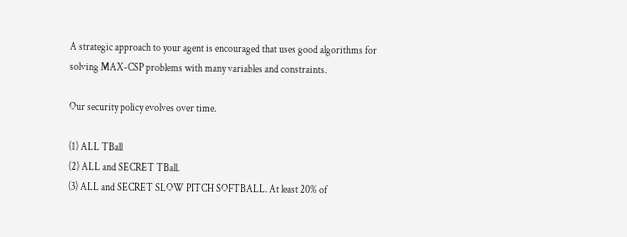A strategic approach to your agent is encouraged that uses good algorithms for solving MAX-CSP problems with many variables and constraints.

Our security policy evolves over time.

(1) ALL TBall
(2) ALL and SECRET TBall.
(3) ALL and SECRET SLOW PITCH SOFTBALL. At least 20% of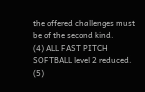the offered challenges must be of the second kind.
(4) ALL FAST PITCH SOFTBALL level 2 reduced.
(5)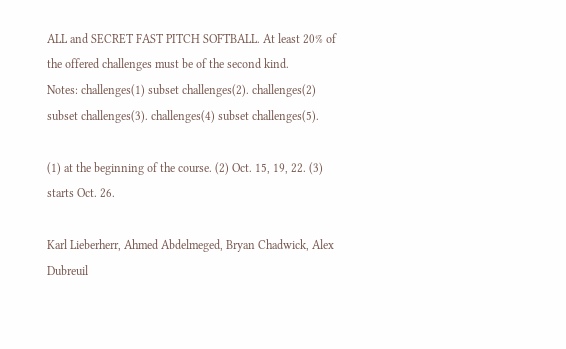ALL and SECRET FAST PITCH SOFTBALL. At least 20% of the offered challenges must be of the second kind.
Notes: challenges(1) subset challenges(2). challenges(2) subset challenges(3). challenges(4) subset challenges(5).

(1) at the beginning of the course. (2) Oct. 15, 19, 22. (3) starts Oct. 26.

Karl Lieberherr, Ahmed Abdelmeged, Bryan Chadwick, Alex Dubreuil